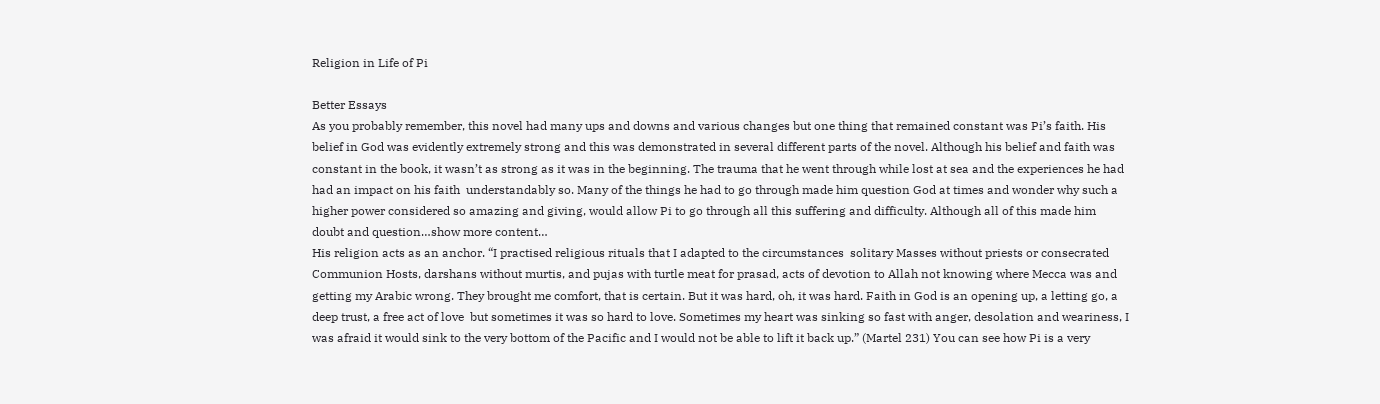Religion in Life of Pi

Better Essays
As you probably remember, this novel had many ups and downs and various changes but one thing that remained constant was Pi’s faith. His belief in God was evidently extremely strong and this was demonstrated in several different parts of the novel. Although his belief and faith was constant in the book, it wasn’t as strong as it was in the beginning. The trauma that he went through while lost at sea and the experiences he had had an impact on his faith  understandably so. Many of the things he had to go through made him question God at times and wonder why such a higher power considered so amazing and giving, would allow Pi to go through all this suffering and difficulty. Although all of this made him doubt and question…show more content…
His religion acts as an anchor. “I practised religious rituals that I adapted to the circumstances  solitary Masses without priests or consecrated Communion Hosts, darshans without murtis, and pujas with turtle meat for prasad, acts of devotion to Allah not knowing where Mecca was and getting my Arabic wrong. They brought me comfort, that is certain. But it was hard, oh, it was hard. Faith in God is an opening up, a letting go, a deep trust, a free act of love  but sometimes it was so hard to love. Sometimes my heart was sinking so fast with anger, desolation and weariness, I was afraid it would sink to the very bottom of the Pacific and I would not be able to lift it back up.” (Martel 231) You can see how Pi is a very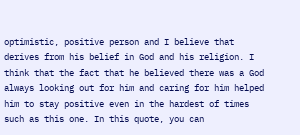optimistic, positive person and I believe that derives from his belief in God and his religion. I think that the fact that he believed there was a God always looking out for him and caring for him helped him to stay positive even in the hardest of times such as this one. In this quote, you can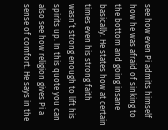see how even Pi admits himself how he was afraid of sinking to the bottom and going insane basically. He states how at certain times even his strong faith wasn’t strong enough to lift his spirits up. In this quote you can also see how religion gives Pi a sense of comfort. He says in the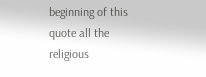beginning of this quote all the religious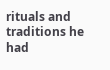rituals and traditions he had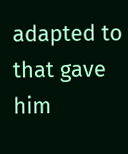adapted to that gave him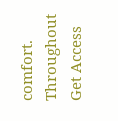comfort. Throughout
Get Access